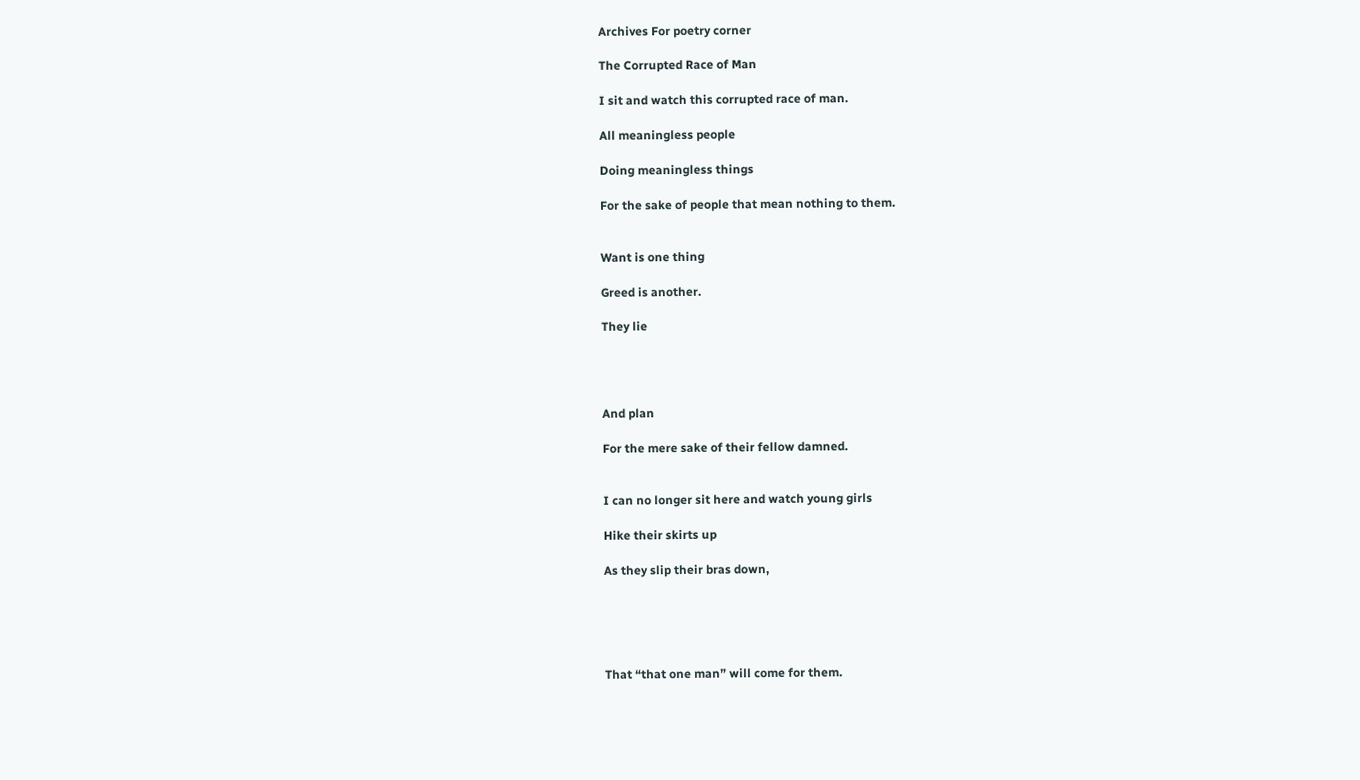Archives For poetry corner

The Corrupted Race of Man

I sit and watch this corrupted race of man.

All meaningless people

Doing meaningless things

For the sake of people that mean nothing to them.


Want is one thing

Greed is another.

They lie




And plan

For the mere sake of their fellow damned.


I can no longer sit here and watch young girls

Hike their skirts up

As they slip their bras down,





That “that one man” will come for them.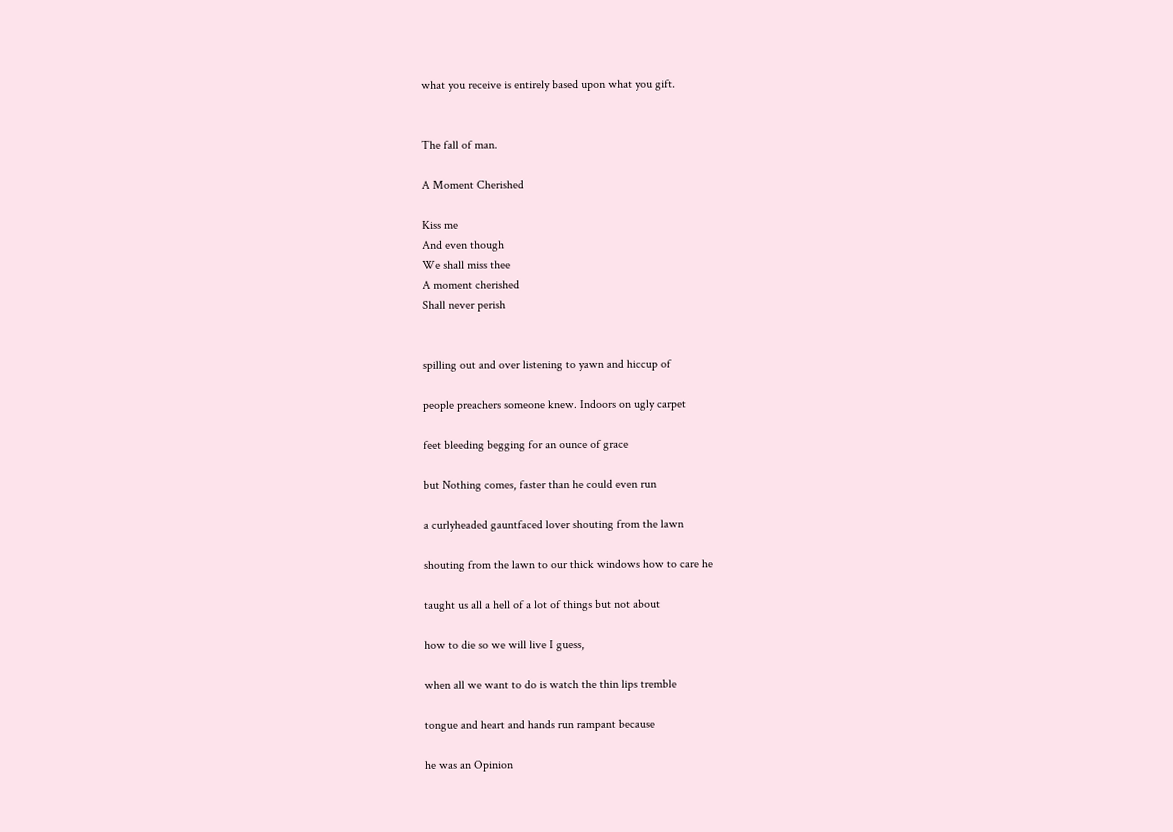what you receive is entirely based upon what you gift.


The fall of man.

A Moment Cherished

Kiss me
And even though
We shall miss thee
A moment cherished
Shall never perish


spilling out and over listening to yawn and hiccup of

people preachers someone knew. Indoors on ugly carpet

feet bleeding begging for an ounce of grace

but Nothing comes, faster than he could even run

a curlyheaded gauntfaced lover shouting from the lawn

shouting from the lawn to our thick windows how to care he

taught us all a hell of a lot of things but not about

how to die so we will live I guess,

when all we want to do is watch the thin lips tremble

tongue and heart and hands run rampant because

he was an Opinion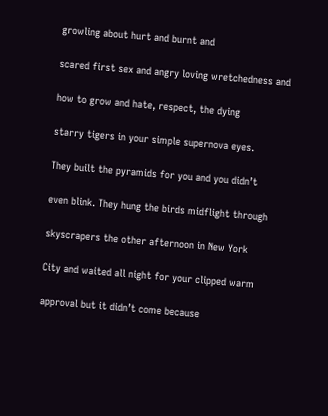growling about hurt and burnt and

scared first sex and angry loving wretchedness and

how to grow and hate, respect, the dying

starry tigers in your simple supernova eyes.

They built the pyramids for you and you didn’t

even blink. They hung the birds midflight through

skyscrapers the other afternoon in New York

City and waited all night for your clipped warm

approval but it didn’t come because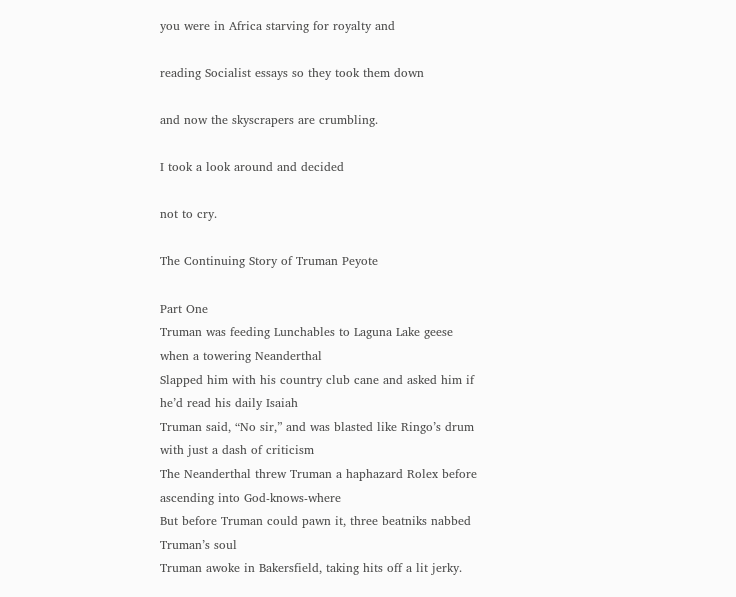you were in Africa starving for royalty and

reading Socialist essays so they took them down

and now the skyscrapers are crumbling.

I took a look around and decided

not to cry.

The Continuing Story of Truman Peyote

Part One
Truman was feeding Lunchables to Laguna Lake geese when a towering Neanderthal
Slapped him with his country club cane and asked him if he’d read his daily Isaiah
Truman said, “No sir,” and was blasted like Ringo’s drum with just a dash of criticism
The Neanderthal threw Truman a haphazard Rolex before ascending into God-knows-where
But before Truman could pawn it, three beatniks nabbed Truman’s soul
Truman awoke in Bakersfield, taking hits off a lit jerky.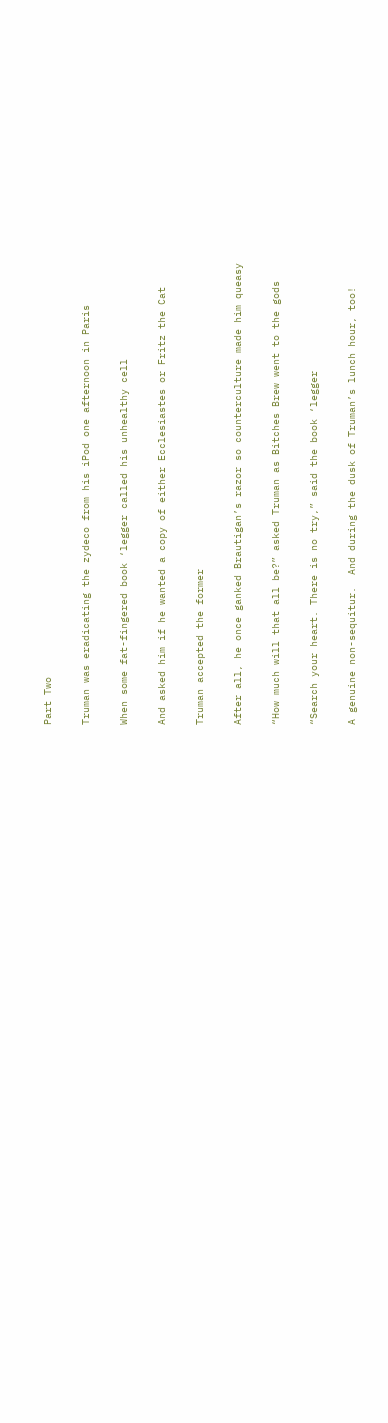Part Two

Truman was eradicating the zydeco from his iPod one afternoon in Paris

When some fat-fingered book ‘legger called his unhealthy cell

And asked him if he wanted a copy of either Ecclesiastes or Fritz the Cat

Truman accepted the former

After all, he once ganked Brautigan’s razor so counterculture made him queasy

“How much will that all be?” asked Truman as Bitches Brew went to the gods

“Search your heart. There is no try,” said the book ‘legger

A genuine non-sequitur.  And during the dusk of Truman’s lunch hour, too!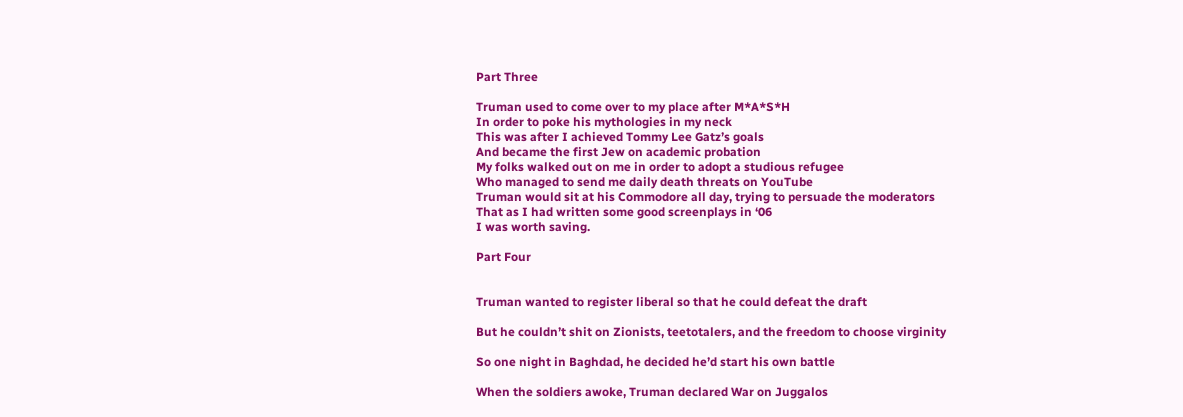Part Three

Truman used to come over to my place after M*A*S*H
In order to poke his mythologies in my neck
This was after I achieved Tommy Lee Gatz’s goals
And became the first Jew on academic probation
My folks walked out on me in order to adopt a studious refugee
Who managed to send me daily death threats on YouTube
Truman would sit at his Commodore all day, trying to persuade the moderators
That as I had written some good screenplays in ‘06
I was worth saving.

Part Four


Truman wanted to register liberal so that he could defeat the draft

But he couldn’t shit on Zionists, teetotalers, and the freedom to choose virginity

So one night in Baghdad, he decided he’d start his own battle

When the soldiers awoke, Truman declared War on Juggalos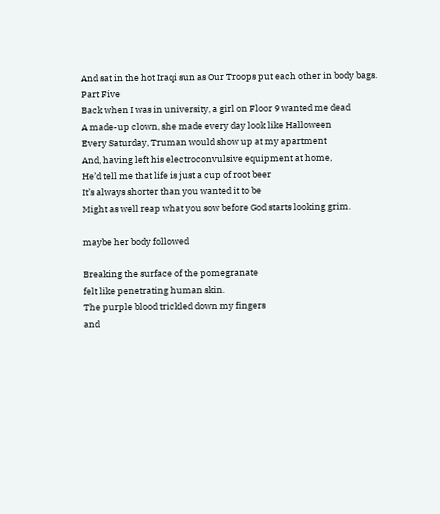And sat in the hot Iraqi sun as Our Troops put each other in body bags.
Part Five
Back when I was in university, a girl on Floor 9 wanted me dead
A made-up clown, she made every day look like Halloween
Every Saturday, Truman would show up at my apartment
And, having left his electroconvulsive equipment at home,
He’d tell me that life is just a cup of root beer
It’s always shorter than you wanted it to be
Might as well reap what you sow before God starts looking grim.

maybe her body followed

Breaking the surface of the pomegranate
felt like penetrating human skin.
The purple blood trickled down my fingers
and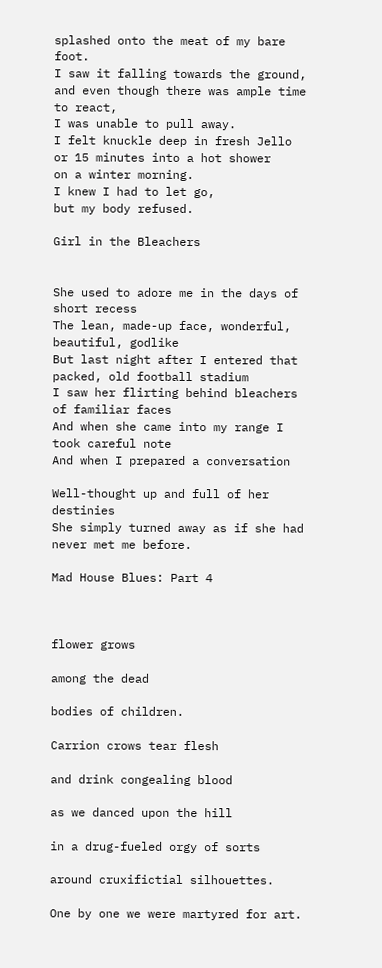splashed onto the meat of my bare foot.
I saw it falling towards the ground,
and even though there was ample time to react,
I was unable to pull away.
I felt knuckle deep in fresh Jello
or 15 minutes into a hot shower
on a winter morning.
I knew I had to let go,
but my body refused.

Girl in the Bleachers


She used to adore me in the days of short recess
The lean, made-up face, wonderful, beautiful, godlike
But last night after I entered that packed, old football stadium
I saw her flirting behind bleachers of familiar faces
And when she came into my range I took careful note
And when I prepared a conversation

Well-thought up and full of her destinies
She simply turned away as if she had never met me before.

Mad House Blues: Part 4



flower grows

among the dead

bodies of children.

Carrion crows tear flesh

and drink congealing blood

as we danced upon the hill

in a drug-fueled orgy of sorts

around cruxifictial silhouettes.

One by one we were martyred for art.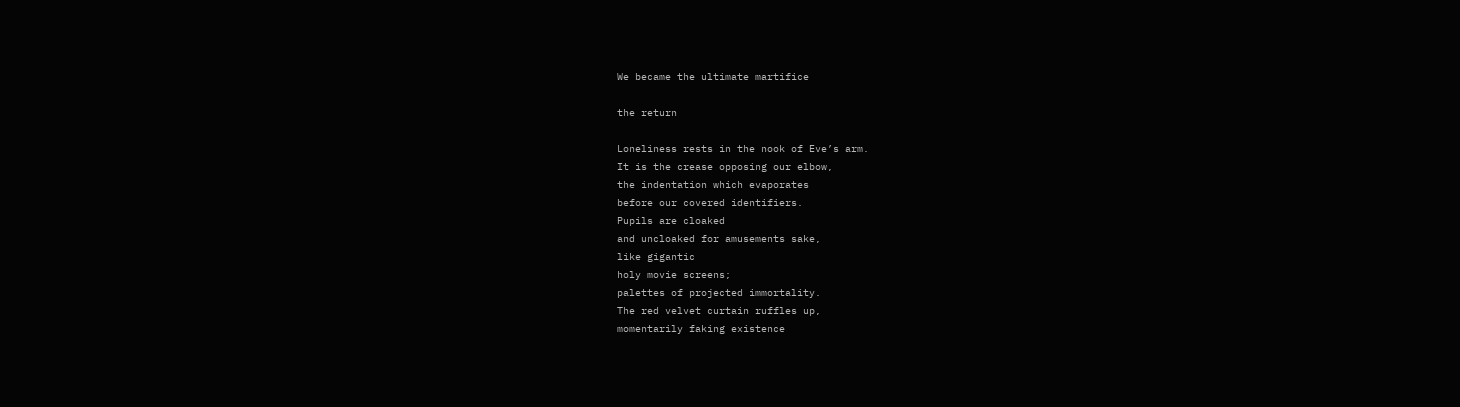We became the ultimate martifice

the return

Loneliness rests in the nook of Eve’s arm.
It is the crease opposing our elbow,
the indentation which evaporates
before our covered identifiers.
Pupils are cloaked
and uncloaked for amusements sake,
like gigantic
holy movie screens;
palettes of projected immortality.
The red velvet curtain ruffles up,
momentarily faking existence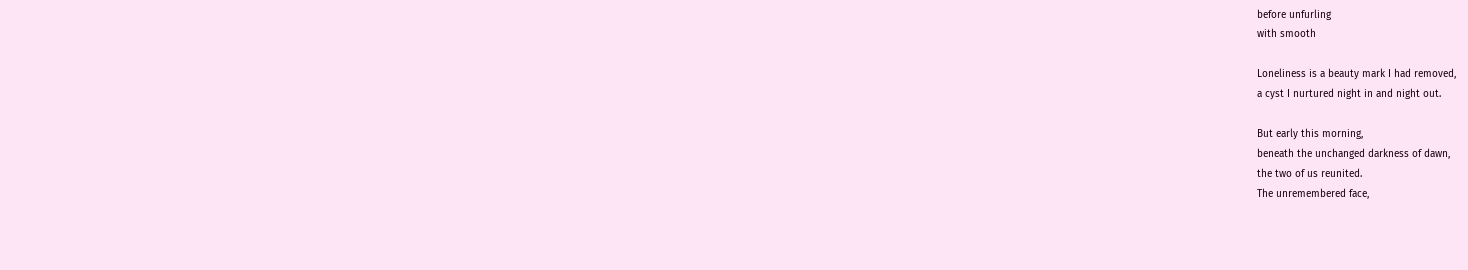before unfurling
with smooth

Loneliness is a beauty mark I had removed,
a cyst I nurtured night in and night out.

But early this morning,
beneath the unchanged darkness of dawn,
the two of us reunited.
The unremembered face,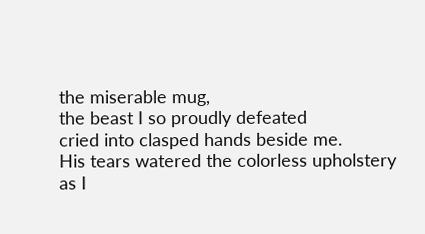the miserable mug,
the beast I so proudly defeated
cried into clasped hands beside me.
His tears watered the colorless upholstery
as I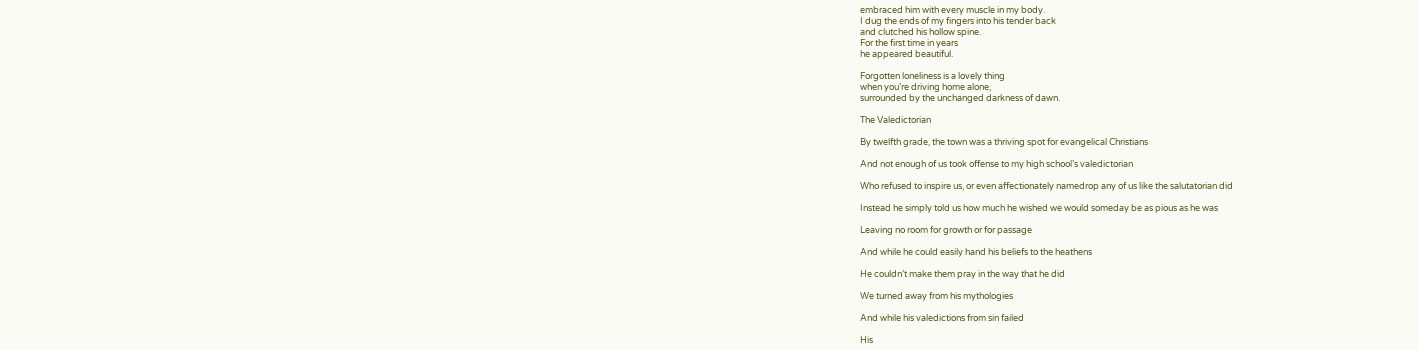embraced him with every muscle in my body.
I dug the ends of my fingers into his tender back
and clutched his hollow spine.
For the first time in years
he appeared beautiful.

Forgotten loneliness is a lovely thing
when you’re driving home alone,
surrounded by the unchanged darkness of dawn.

The Valedictorian

By twelfth grade, the town was a thriving spot for evangelical Christians

And not enough of us took offense to my high school’s valedictorian

Who refused to inspire us, or even affectionately namedrop any of us like the salutatorian did

Instead he simply told us how much he wished we would someday be as pious as he was

Leaving no room for growth or for passage

And while he could easily hand his beliefs to the heathens

He couldn’t make them pray in the way that he did

We turned away from his mythologies

And while his valedictions from sin failed

His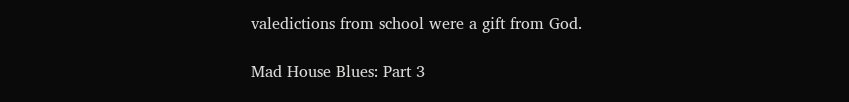valedictions from school were a gift from God.

Mad House Blues: Part 3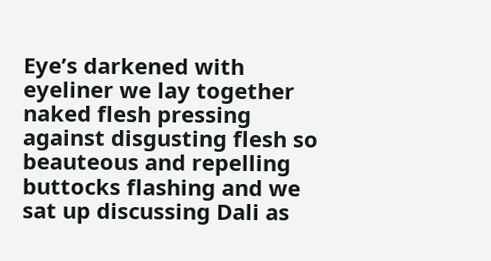Eye’s darkened with eyeliner we lay together naked flesh pressing against disgusting flesh so beauteous and repelling buttocks flashing and we sat up discussing Dali as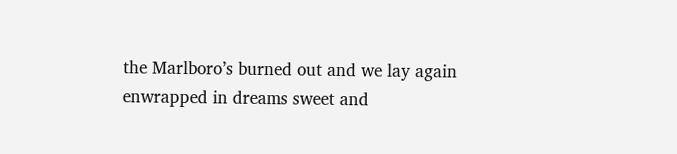the Marlboro’s burned out and we lay again enwrapped in dreams sweet and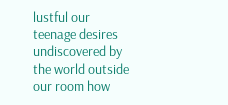lustful our teenage desires undiscovered by the world outside our room how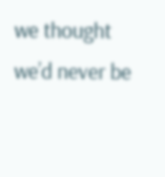we thought we’d never be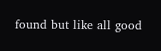found but like all good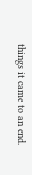things it came to an end.